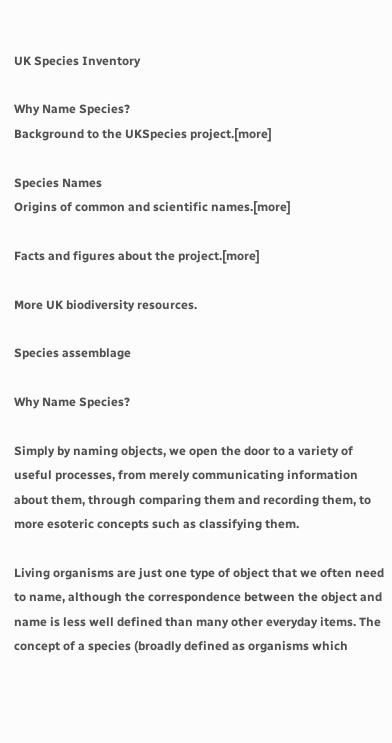UK Species Inventory

Why Name Species?
Background to the UKSpecies project.[more]

Species Names
Origins of common and scientific names.[more]

Facts and figures about the project.[more]

More UK biodiversity resources.

Species assemblage

Why Name Species?

Simply by naming objects, we open the door to a variety of useful processes, from merely communicating information about them, through comparing them and recording them, to more esoteric concepts such as classifying them.

Living organisms are just one type of object that we often need to name, although the correspondence between the object and name is less well defined than many other everyday items. The concept of a species (broadly defined as organisms which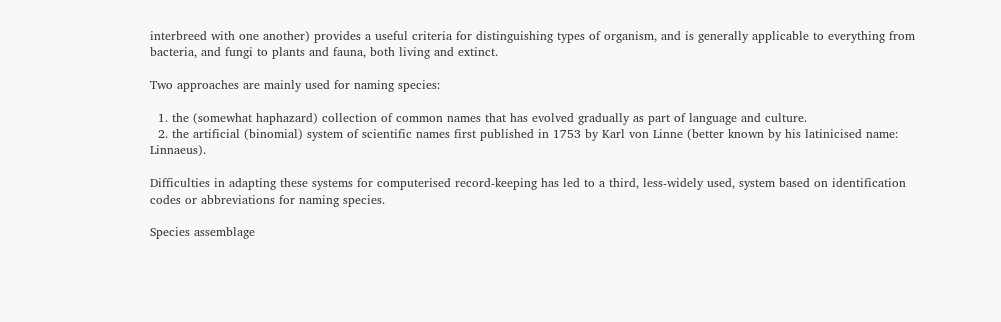interbreed with one another) provides a useful criteria for distinguishing types of organism, and is generally applicable to everything from bacteria, and fungi to plants and fauna, both living and extinct.

Two approaches are mainly used for naming species:

  1. the (somewhat haphazard) collection of common names that has evolved gradually as part of language and culture.
  2. the artificial (binomial) system of scientific names first published in 1753 by Karl von Linne (better known by his latinicised name: Linnaeus).

Difficulties in adapting these systems for computerised record-keeping has led to a third, less-widely used, system based on identification codes or abbreviations for naming species.

Species assemblage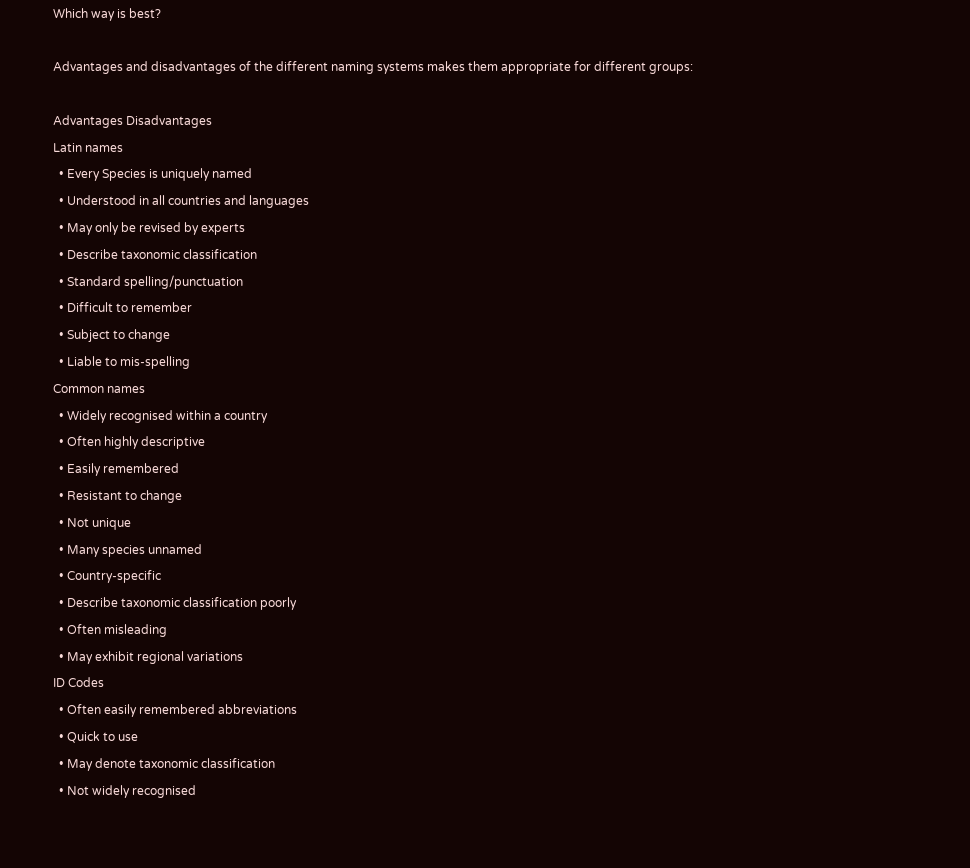Which way is best?

Advantages and disadvantages of the different naming systems makes them appropriate for different groups:

Advantages Disadvantages
Latin names
  • Every Species is uniquely named
  • Understood in all countries and languages
  • May only be revised by experts
  • Describe taxonomic classification
  • Standard spelling/punctuation
  • Difficult to remember
  • Subject to change
  • Liable to mis-spelling
Common names
  • Widely recognised within a country
  • Often highly descriptive
  • Easily remembered
  • Resistant to change
  • Not unique
  • Many species unnamed
  • Country-specific
  • Describe taxonomic classification poorly
  • Often misleading
  • May exhibit regional variations
ID Codes
  • Often easily remembered abbreviations
  • Quick to use
  • May denote taxonomic classification
  • Not widely recognised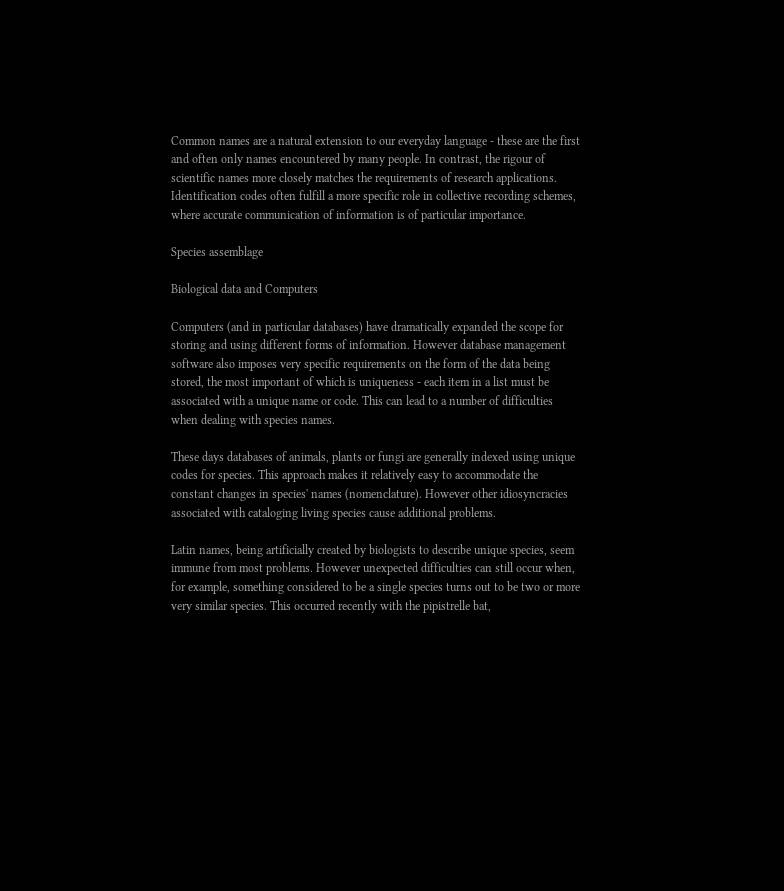Common names are a natural extension to our everyday language - these are the first and often only names encountered by many people. In contrast, the rigour of scientific names more closely matches the requirements of research applications. Identification codes often fulfill a more specific role in collective recording schemes, where accurate communication of information is of particular importance.

Species assemblage

Biological data and Computers

Computers (and in particular databases) have dramatically expanded the scope for storing and using different forms of information. However database management software also imposes very specific requirements on the form of the data being stored, the most important of which is uniqueness - each item in a list must be associated with a unique name or code. This can lead to a number of difficulties when dealing with species names.

These days databases of animals, plants or fungi are generally indexed using unique codes for species. This approach makes it relatively easy to accommodate the constant changes in species' names (nomenclature). However other idiosyncracies associated with cataloging living species cause additional problems.

Latin names, being artificially created by biologists to describe unique species, seem immune from most problems. However unexpected difficulties can still occur when, for example, something considered to be a single species turns out to be two or more very similar species. This occurred recently with the pipistrelle bat,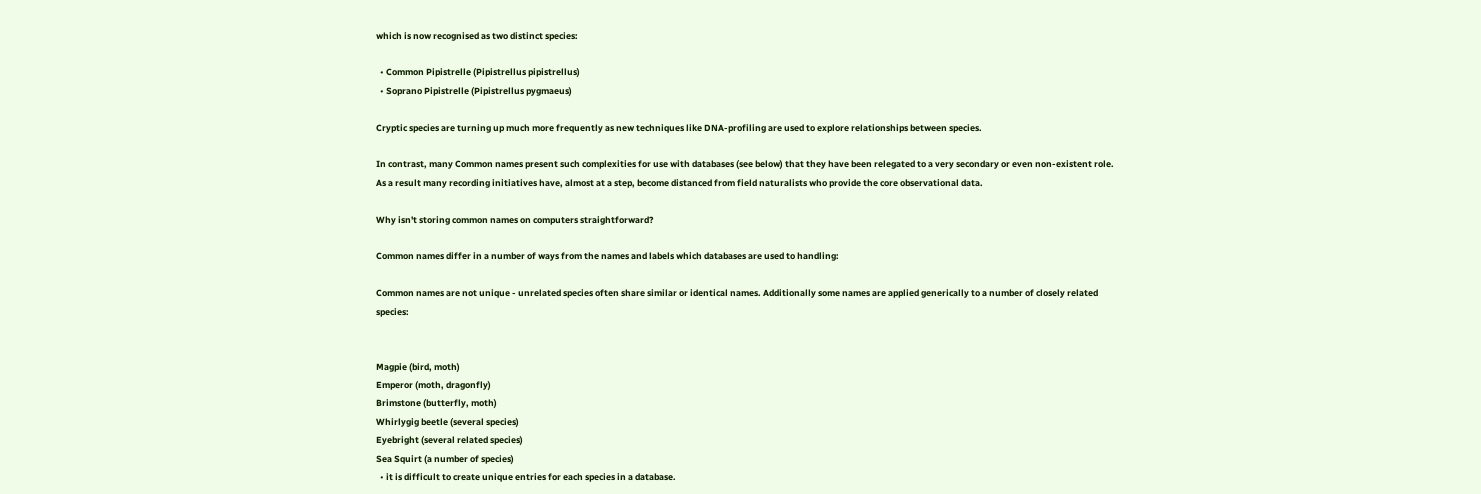which is now recognised as two distinct species:

  • Common Pipistrelle (Pipistrellus pipistrellus)
  • Soprano Pipistrelle (Pipistrellus pygmaeus)

Cryptic species are turning up much more frequently as new techniques like DNA-profiling are used to explore relationships between species.

In contrast, many Common names present such complexities for use with databases (see below) that they have been relegated to a very secondary or even non-existent role. As a result many recording initiatives have, almost at a step, become distanced from field naturalists who provide the core observational data.

Why isn't storing common names on computers straightforward?

Common names differ in a number of ways from the names and labels which databases are used to handling:

Common names are not unique - unrelated species often share similar or identical names. Additionally some names are applied generically to a number of closely related species:


Magpie (bird, moth)
Emperor (moth, dragonfly)
Brimstone (butterfly, moth)
Whirlygig beetle (several species)
Eyebright (several related species)
Sea Squirt (a number of species)
  • it is difficult to create unique entries for each species in a database.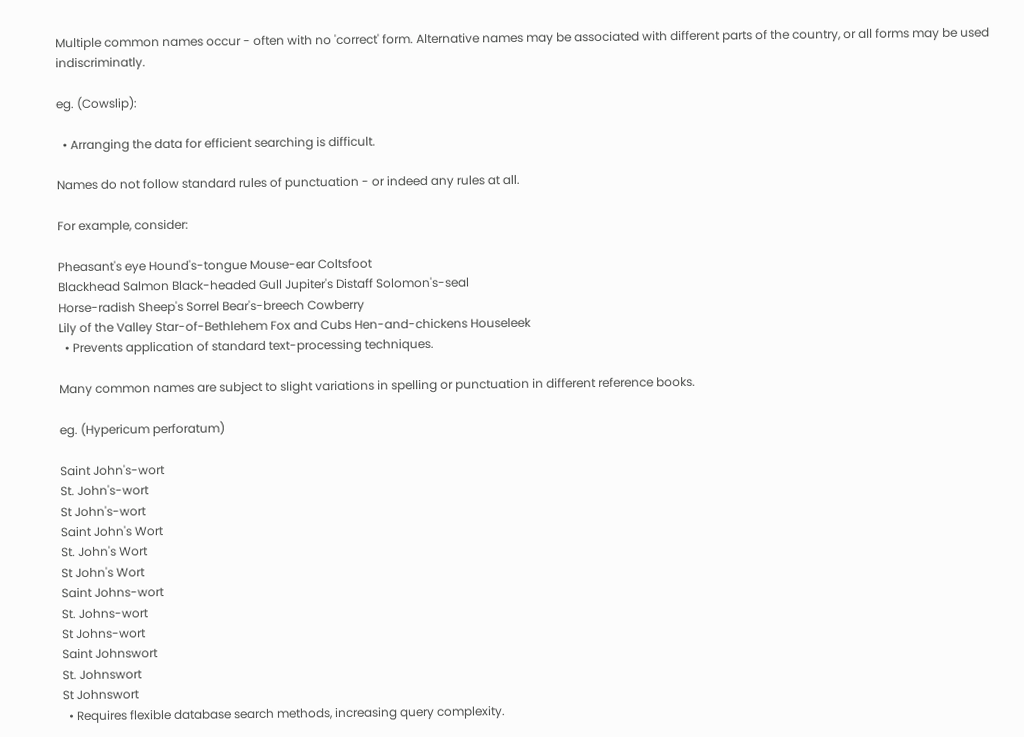Multiple common names occur - often with no 'correct' form. Alternative names may be associated with different parts of the country, or all forms may be used indiscriminatly.

eg. (Cowslip):

  • Arranging the data for efficient searching is difficult.

Names do not follow standard rules of punctuation - or indeed any rules at all.

For example, consider:

Pheasant's eye Hound's-tongue Mouse-ear Coltsfoot
Blackhead Salmon Black-headed Gull Jupiter's Distaff Solomon's-seal
Horse-radish Sheep's Sorrel Bear's-breech Cowberry
Lily of the Valley Star-of-Bethlehem Fox and Cubs Hen-and-chickens Houseleek
  • Prevents application of standard text-processing techniques.

Many common names are subject to slight variations in spelling or punctuation in different reference books.

eg. (Hypericum perforatum)

Saint John's-wort
St. John's-wort
St John's-wort
Saint John's Wort
St. John's Wort
St John's Wort
Saint Johns-wort
St. Johns-wort
St Johns-wort
Saint Johnswort
St. Johnswort
St Johnswort
  • Requires flexible database search methods, increasing query complexity.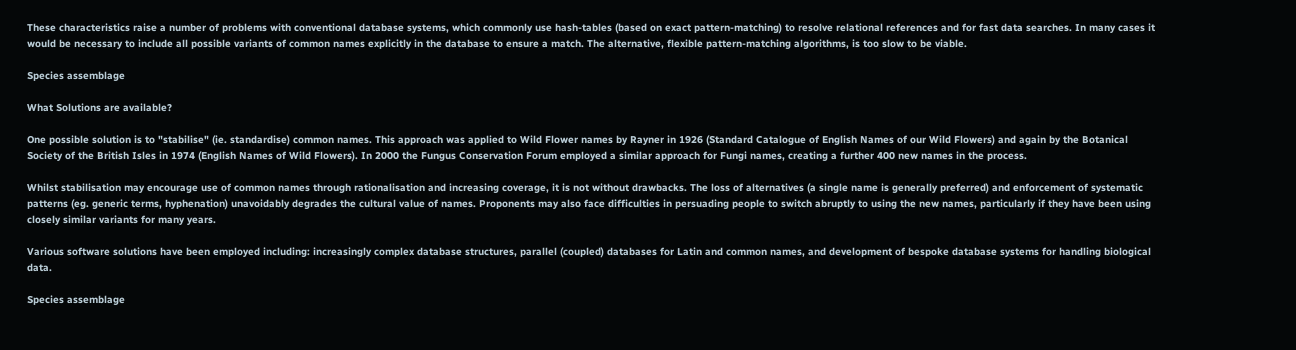These characteristics raise a number of problems with conventional database systems, which commonly use hash-tables (based on exact pattern-matching) to resolve relational references and for fast data searches. In many cases it would be necessary to include all possible variants of common names explicitly in the database to ensure a match. The alternative, flexible pattern-matching algorithms, is too slow to be viable.

Species assemblage

What Solutions are available?

One possible solution is to "stabilise" (ie. standardise) common names. This approach was applied to Wild Flower names by Rayner in 1926 (Standard Catalogue of English Names of our Wild Flowers) and again by the Botanical Society of the British Isles in 1974 (English Names of Wild Flowers). In 2000 the Fungus Conservation Forum employed a similar approach for Fungi names, creating a further 400 new names in the process.

Whilst stabilisation may encourage use of common names through rationalisation and increasing coverage, it is not without drawbacks. The loss of alternatives (a single name is generally preferred) and enforcement of systematic patterns (eg. generic terms, hyphenation) unavoidably degrades the cultural value of names. Proponents may also face difficulties in persuading people to switch abruptly to using the new names, particularly if they have been using closely similar variants for many years.

Various software solutions have been employed including: increasingly complex database structures, parallel (coupled) databases for Latin and common names, and development of bespoke database systems for handling biological data.

Species assemblage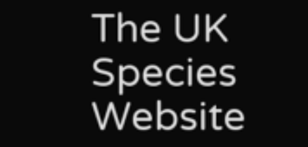The UK Species Website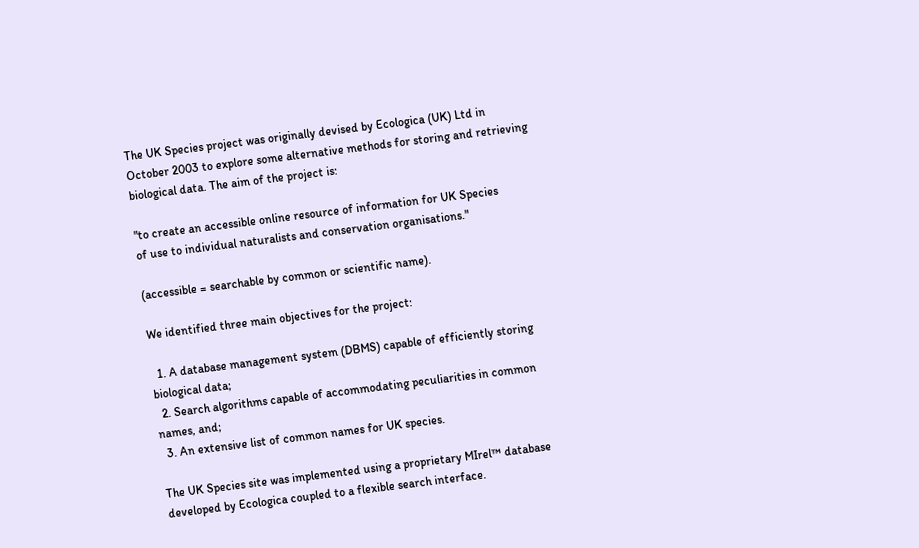The UK Species project was originally devised by Ecologica (UK) Ltd in October 2003 to explore some alternative methods for storing and retrieving biological data. The aim of the project is:

"to create an accessible online resource of information for UK Species
of use to individual naturalists and conservation organisations."

(accessible = searchable by common or scientific name).

We identified three main objectives for the project:

  1. A database management system (DBMS) capable of efficiently storing biological data;
  2. Search algorithms capable of accommodating peculiarities in common names, and;
  3. An extensive list of common names for UK species.

The UK Species site was implemented using a proprietary MIrel™ database developed by Ecologica coupled to a flexible search interface.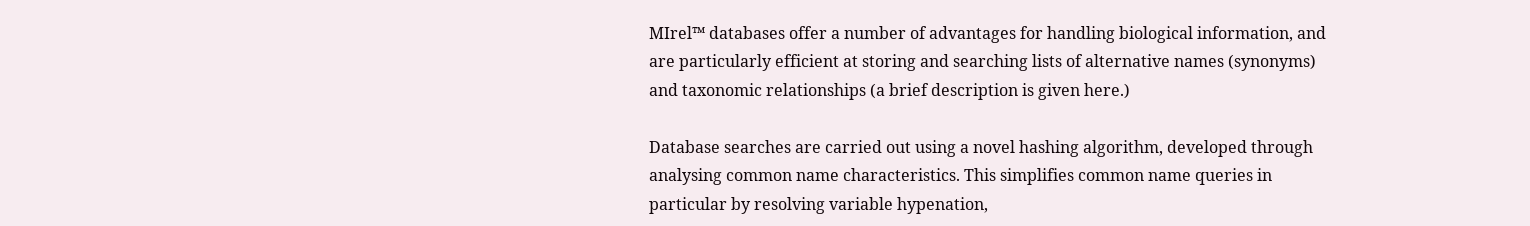MIrel™ databases offer a number of advantages for handling biological information, and are particularly efficient at storing and searching lists of alternative names (synonyms) and taxonomic relationships (a brief description is given here.)

Database searches are carried out using a novel hashing algorithm, developed through analysing common name characteristics. This simplifies common name queries in particular by resolving variable hypenation,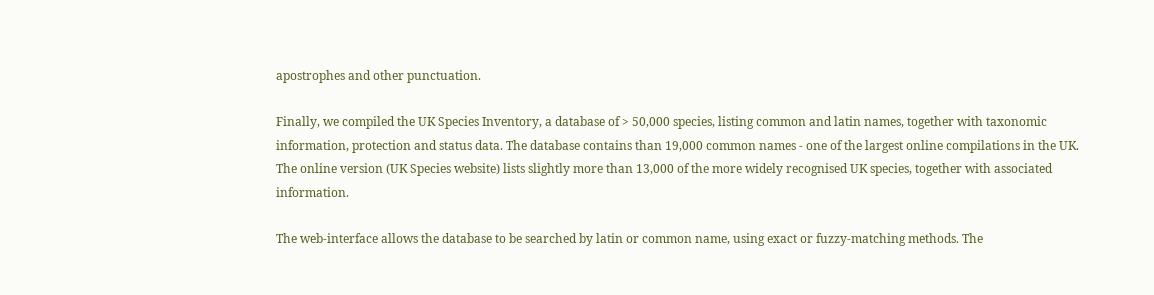apostrophes and other punctuation.

Finally, we compiled the UK Species Inventory, a database of > 50,000 species, listing common and latin names, together with taxonomic information, protection and status data. The database contains than 19,000 common names - one of the largest online compilations in the UK. The online version (UK Species website) lists slightly more than 13,000 of the more widely recognised UK species, together with associated information.

The web-interface allows the database to be searched by latin or common name, using exact or fuzzy-matching methods. The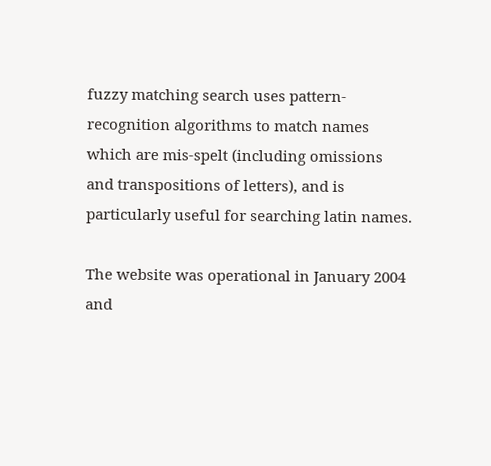fuzzy matching search uses pattern-recognition algorithms to match names which are mis-spelt (including omissions and transpositions of letters), and is particularly useful for searching latin names.

The website was operational in January 2004 and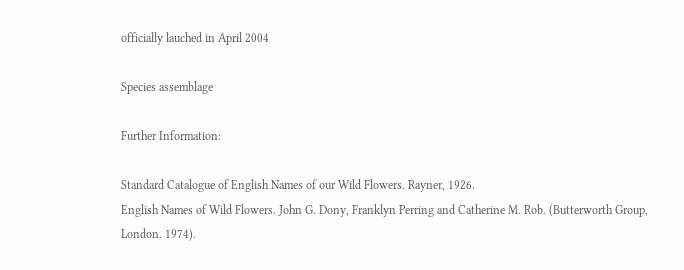officially lauched in April 2004

Species assemblage

Further Information:

Standard Catalogue of English Names of our Wild Flowers. Rayner, 1926.
English Names of Wild Flowers. John G. Dony, Franklyn Perring and Catherine M. Rob. (Butterworth Group, London. 1974).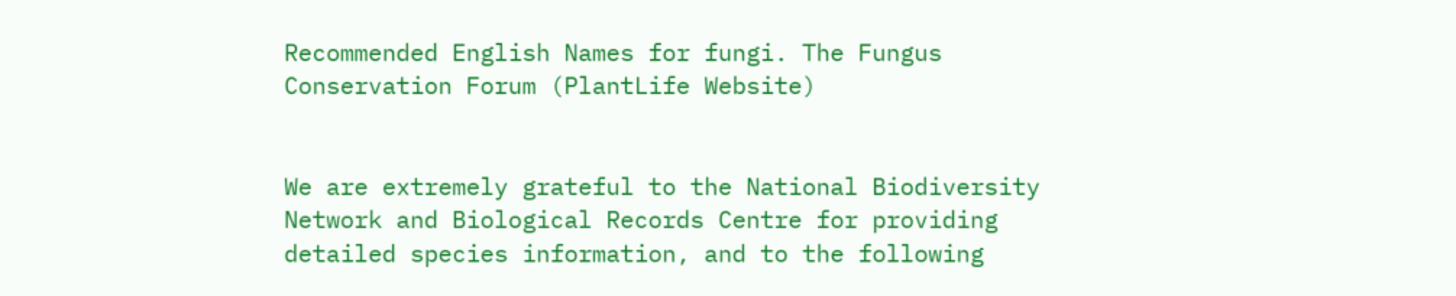Recommended English Names for fungi. The Fungus Conservation Forum (PlantLife Website)


We are extremely grateful to the National Biodiversity Network and Biological Records Centre for providing detailed species information, and to the following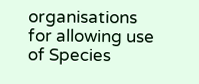organisations for allowing use of Species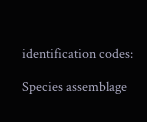identification codes:

Species assemblage